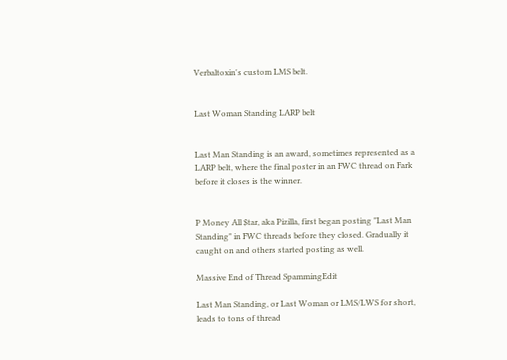Verbaltoxin's custom LMS belt.


Last Woman Standing LARP belt


Last Man Standing is an award, sometimes represented as a LARP belt, where the final poster in an FWC thread on Fark before it closes is the winner.


P Money All $tar, aka Pizilla, first began posting "Last Man Standing" in FWC threads before they closed. Gradually it caught on and others started posting as well.

Massive End of Thread SpammingEdit

Last Man Standing, or Last Woman or LMS/LWS for short, leads to tons of thread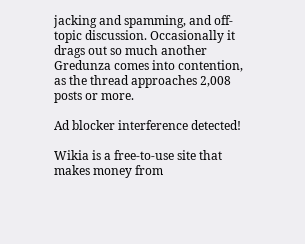jacking and spamming, and off-topic discussion. Occasionally it drags out so much another Gredunza comes into contention, as the thread approaches 2,008 posts or more.

Ad blocker interference detected!

Wikia is a free-to-use site that makes money from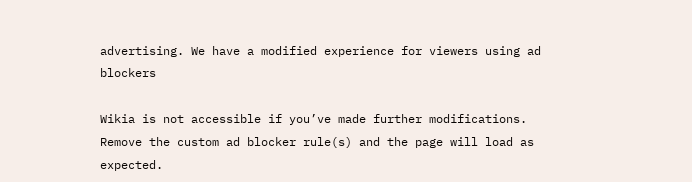advertising. We have a modified experience for viewers using ad blockers

Wikia is not accessible if you’ve made further modifications. Remove the custom ad blocker rule(s) and the page will load as expected.